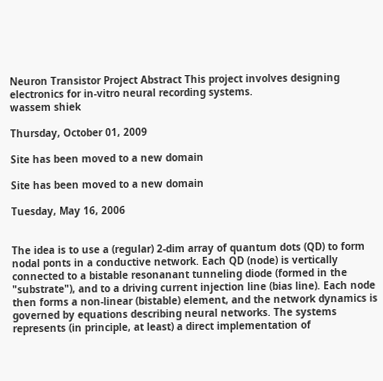Neuron Transistor Project Abstract This project involves designing electronics for in-vitro neural recording systems.
wassem shiek

Thursday, October 01, 2009

Site has been moved to a new domain

Site has been moved to a new domain

Tuesday, May 16, 2006


The idea is to use a (regular) 2-dim array of quantum dots (QD) to form nodal ponts in a conductive network. Each QD (node) is vertically connected to a bistable resonanant tunneling diode (formed in the "substrate"), and to a driving current injection line (bias line). Each node then forms a non-linear (bistable) element, and the network dynamics is governed by equations describing neural networks. The systems represents (in principle, at least) a direct implementation of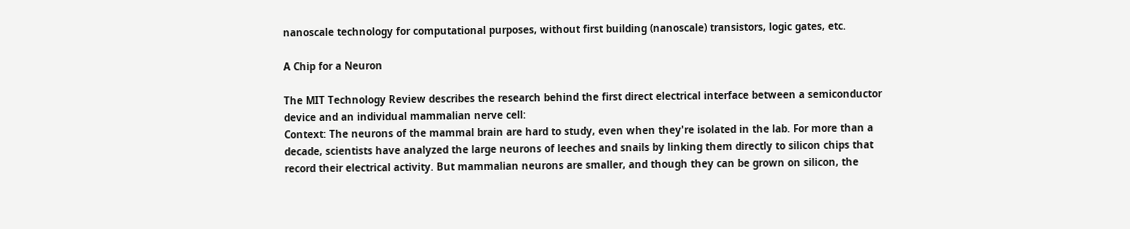nanoscale technology for computational purposes, without first building (nanoscale) transistors, logic gates, etc.

A Chip for a Neuron

The MIT Technology Review describes the research behind the first direct electrical interface between a semiconductor device and an individual mammalian nerve cell:
Context: The neurons of the mammal brain are hard to study, even when they're isolated in the lab. For more than a decade, scientists have analyzed the large neurons of leeches and snails by linking them directly to silicon chips that record their electrical activity. But mammalian neurons are smaller, and though they can be grown on silicon, the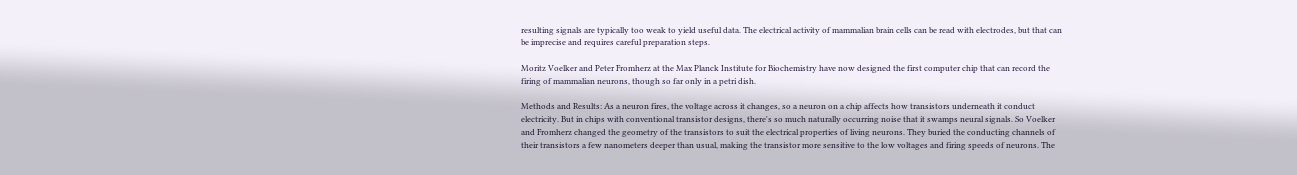resulting signals are typically too weak to yield useful data. The electrical activity of mammalian brain cells can be read with electrodes, but that can be imprecise and requires careful preparation steps.

Moritz Voelker and Peter Fromherz at the Max Planck Institute for Biochemistry have now designed the first computer chip that can record the firing of mammalian neurons, though so far only in a petri dish.

Methods and Results: As a neuron fires, the voltage across it changes, so a neuron on a chip affects how transistors underneath it conduct electricity. But in chips with conventional transistor designs, there's so much naturally occurring noise that it swamps neural signals. So Voelker and Fromherz changed the geometry of the transistors to suit the electrical properties of living neurons. They buried the conducting channels of their transistors a few nanometers deeper than usual, making the transistor more sensitive to the low voltages and firing speeds of neurons. The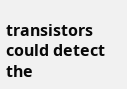transistors could detect the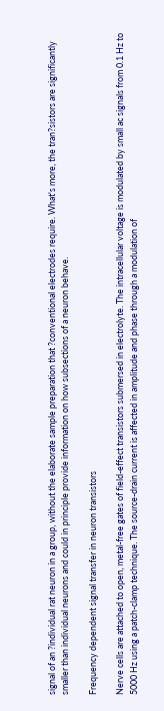signal of an ?individual rat neuron in a group, without the elaborate sample preparation that ?conventional electrodes require. What's more, the tran?sistors are significantly smaller than individual neurons and could in principle provide information on how subsections of a neuron behave.

Frequency dependent signal transfer in neuron transistors

Nerve cells are attached to open, metal-free gates of field-effect transistors submersed in electrolyte. The intracellular voltage is modulated by small ac signals from 0.1 Hz to 5000 Hz using a patch-clamp technique. The source-drain current is affected in amplitude and phase through a modulation of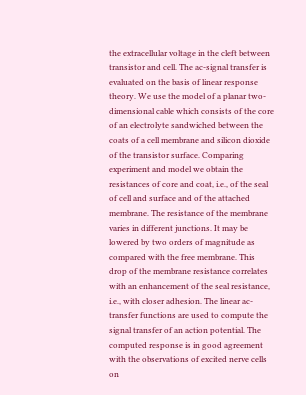the extracellular voltage in the cleft between transistor and cell. The ac-signal transfer is evaluated on the basis of linear response theory. We use the model of a planar two-dimensional cable which consists of the core of an electrolyte sandwiched between the coats of a cell membrane and silicon dioxide of the transistor surface. Comparing experiment and model we obtain the resistances of core and coat, i.e., of the seal of cell and surface and of the attached membrane. The resistance of the membrane varies in different junctions. It may be lowered by two orders of magnitude as compared with the free membrane. This drop of the membrane resistance correlates with an enhancement of the seal resistance, i.e., with closer adhesion. The linear ac-transfer functions are used to compute the signal transfer of an action potential. The computed response is in good agreement with the observations of excited nerve cells on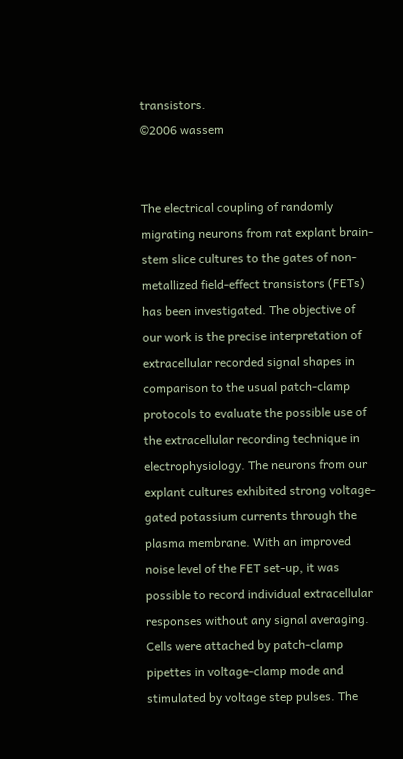transistors.
©2006 wassem


The electrical coupling of randomly migrating neurons from rat explant brain-stem slice cultures to the gates of non-metallized field-effect transistors (FETs) has been investigated. The objective of our work is the precise interpretation of extracellular recorded signal shapes in comparison to the usual patch-clamp protocols to evaluate the possible use of the extracellular recording technique in electrophysiology. The neurons from our explant cultures exhibited strong voltage-gated potassium currents through the plasma membrane. With an improved noise level of the FET set-up, it was possible to record individual extracellular responses without any signal averaging. Cells were attached by patch-clamp pipettes in voltage-clamp mode and stimulated by voltage step pulses. The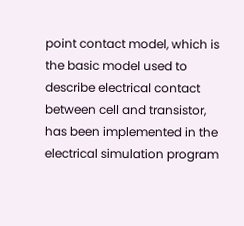point contact model, which is the basic model used to describe electrical contact between cell and transistor, has been implemented in the electrical simulation program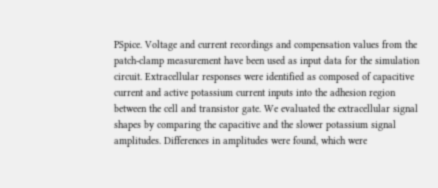PSpice. Voltage and current recordings and compensation values from the patch-clamp measurement have been used as input data for the simulation circuit. Extracellular responses were identified as composed of capacitive current and active potassium current inputs into the adhesion region between the cell and transistor gate. We evaluated the extracellular signal shapes by comparing the capacitive and the slower potassium signal amplitudes. Differences in amplitudes were found, which were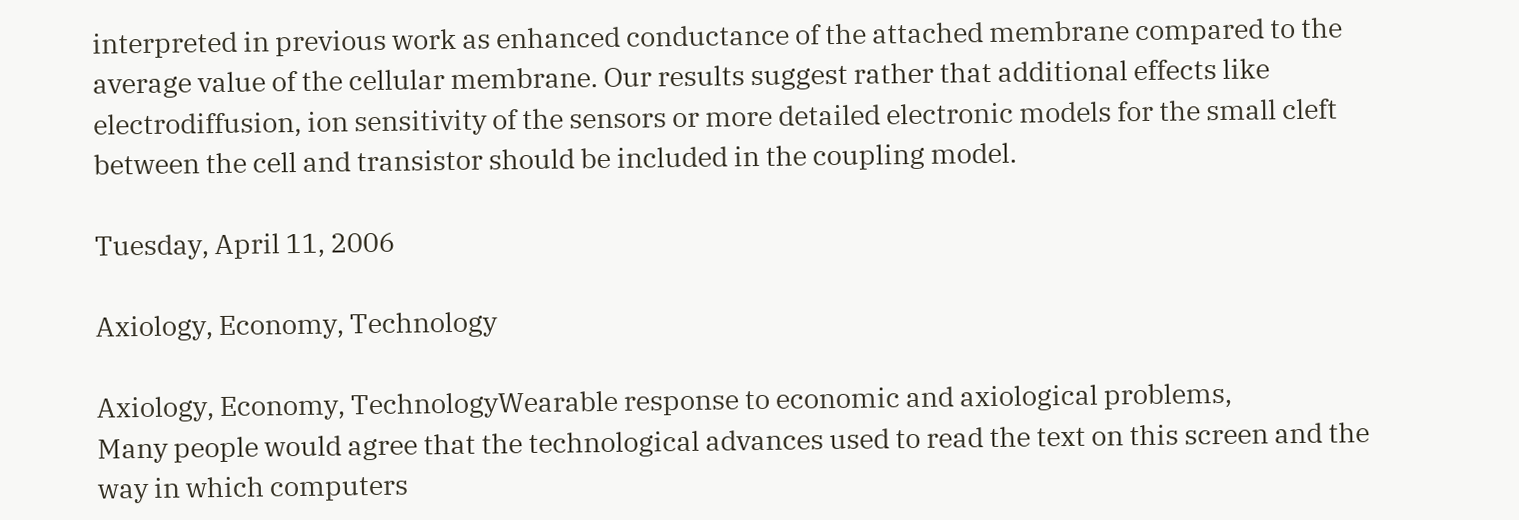interpreted in previous work as enhanced conductance of the attached membrane compared to the average value of the cellular membrane. Our results suggest rather that additional effects like electrodiffusion, ion sensitivity of the sensors or more detailed electronic models for the small cleft between the cell and transistor should be included in the coupling model.

Tuesday, April 11, 2006

Axiology, Economy, Technology

Axiology, Economy, TechnologyWearable response to economic and axiological problems,
Many people would agree that the technological advances used to read the text on this screen and the way in which computers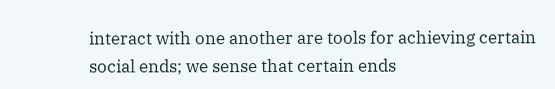interact with one another are tools for achieving certain social ends; we sense that certain ends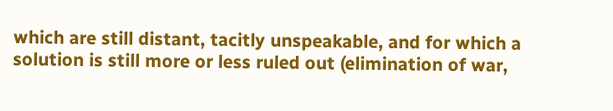which are still distant, tacitly unspeakable, and for which a solution is still more or less ruled out (elimination of war,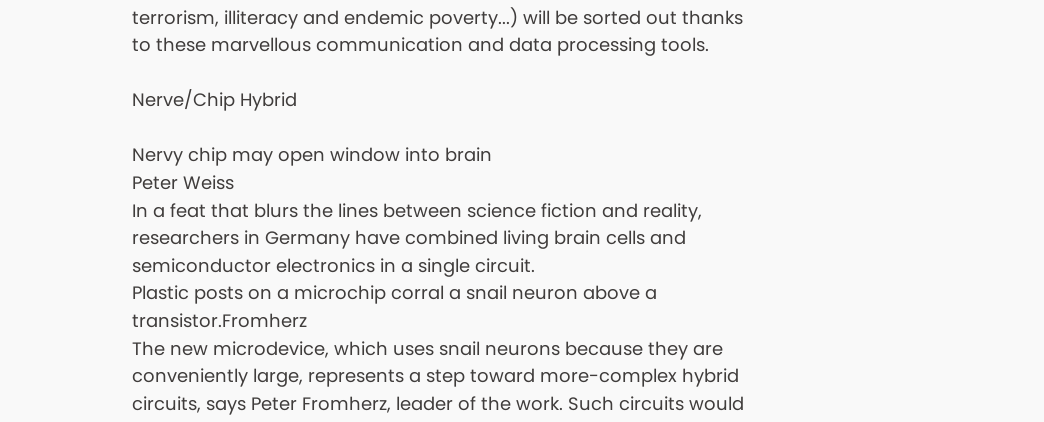terrorism, illiteracy and endemic poverty...) will be sorted out thanks to these marvellous communication and data processing tools.

Nerve/Chip Hybrid

Nervy chip may open window into brain
Peter Weiss
In a feat that blurs the lines between science fiction and reality, researchers in Germany have combined living brain cells and semiconductor electronics in a single circuit.
Plastic posts on a microchip corral a snail neuron above a transistor.Fromherz
The new microdevice, which uses snail neurons because they are conveniently large, represents a step toward more-complex hybrid circuits, says Peter Fromherz, leader of the work. Such circuits would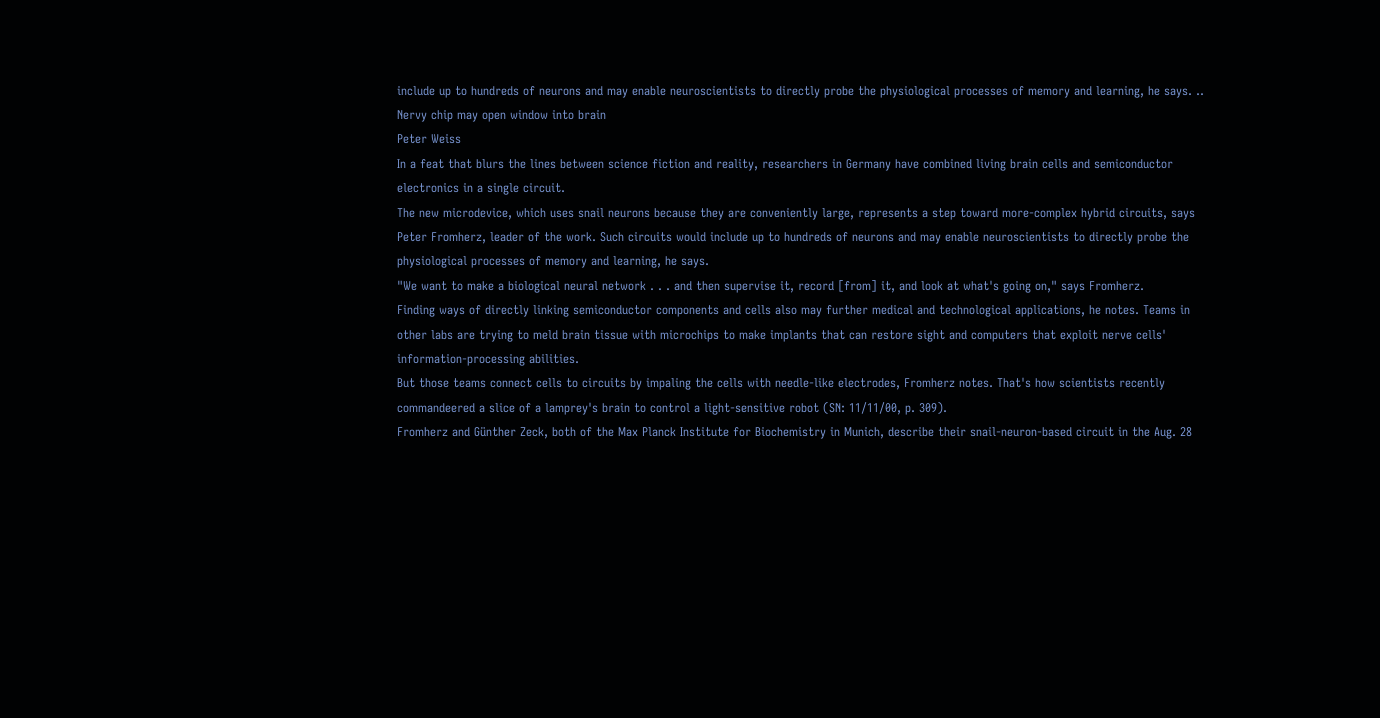include up to hundreds of neurons and may enable neuroscientists to directly probe the physiological processes of memory and learning, he says. ..
Nervy chip may open window into brain
Peter Weiss
In a feat that blurs the lines between science fiction and reality, researchers in Germany have combined living brain cells and semiconductor electronics in a single circuit.
The new microdevice, which uses snail neurons because they are conveniently large, represents a step toward more-complex hybrid circuits, says Peter Fromherz, leader of the work. Such circuits would include up to hundreds of neurons and may enable neuroscientists to directly probe the physiological processes of memory and learning, he says.
"We want to make a biological neural network . . . and then supervise it, record [from] it, and look at what's going on," says Fromherz.
Finding ways of directly linking semiconductor components and cells also may further medical and technological applications, he notes. Teams in other labs are trying to meld brain tissue with microchips to make implants that can restore sight and computers that exploit nerve cells' information-processing abilities.
But those teams connect cells to circuits by impaling the cells with needle-like electrodes, Fromherz notes. That's how scientists recently commandeered a slice of a lamprey's brain to control a light-sensitive robot (SN: 11/11/00, p. 309).
Fromherz and Günther Zeck, both of the Max Planck Institute for Biochemistry in Munich, describe their snail-neuron-based circuit in the Aug. 28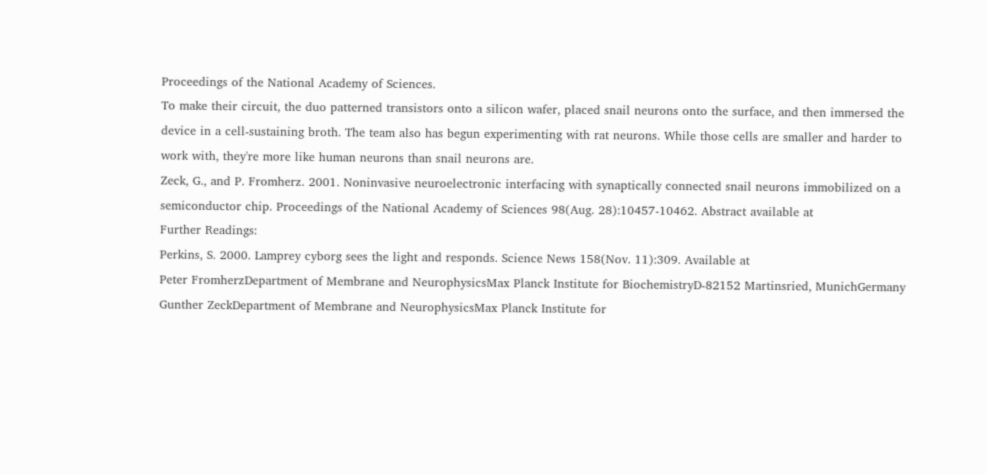Proceedings of the National Academy of Sciences.
To make their circuit, the duo patterned transistors onto a silicon wafer, placed snail neurons onto the surface, and then immersed the device in a cell-sustaining broth. The team also has begun experimenting with rat neurons. While those cells are smaller and harder to work with, they're more like human neurons than snail neurons are.
Zeck, G., and P. Fromherz. 2001. Noninvasive neuroelectronic interfacing with synaptically connected snail neurons immobilized on a semiconductor chip. Proceedings of the National Academy of Sciences 98(Aug. 28):10457-10462. Abstract available at
Further Readings:
Perkins, S. 2000. Lamprey cyborg sees the light and responds. Science News 158(Nov. 11):309. Available at
Peter FromherzDepartment of Membrane and NeurophysicsMax Planck Institute for BiochemistryD-82152 Martinsried, MunichGermany
Gunther ZeckDepartment of Membrane and NeurophysicsMax Planck Institute for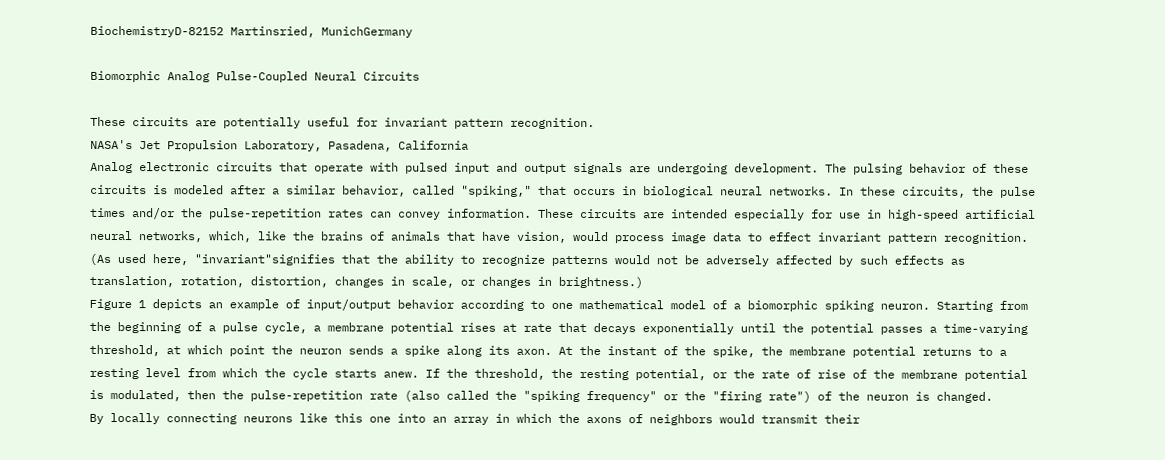BiochemistryD-82152 Martinsried, MunichGermany

Biomorphic Analog Pulse-Coupled Neural Circuits

These circuits are potentially useful for invariant pattern recognition.
NASA's Jet Propulsion Laboratory, Pasadena, California
Analog electronic circuits that operate with pulsed input and output signals are undergoing development. The pulsing behavior of these circuits is modeled after a similar behavior, called "spiking," that occurs in biological neural networks. In these circuits, the pulse times and/or the pulse-repetition rates can convey information. These circuits are intended especially for use in high-speed artificial neural networks, which, like the brains of animals that have vision, would process image data to effect invariant pattern recognition. (As used here, "invariant"signifies that the ability to recognize patterns would not be adversely affected by such effects as translation, rotation, distortion, changes in scale, or changes in brightness.)
Figure 1 depicts an example of input/output behavior according to one mathematical model of a biomorphic spiking neuron. Starting from the beginning of a pulse cycle, a membrane potential rises at rate that decays exponentially until the potential passes a time-varying threshold, at which point the neuron sends a spike along its axon. At the instant of the spike, the membrane potential returns to a resting level from which the cycle starts anew. If the threshold, the resting potential, or the rate of rise of the membrane potential is modulated, then the pulse-repetition rate (also called the "spiking frequency" or the "firing rate") of the neuron is changed.
By locally connecting neurons like this one into an array in which the axons of neighbors would transmit their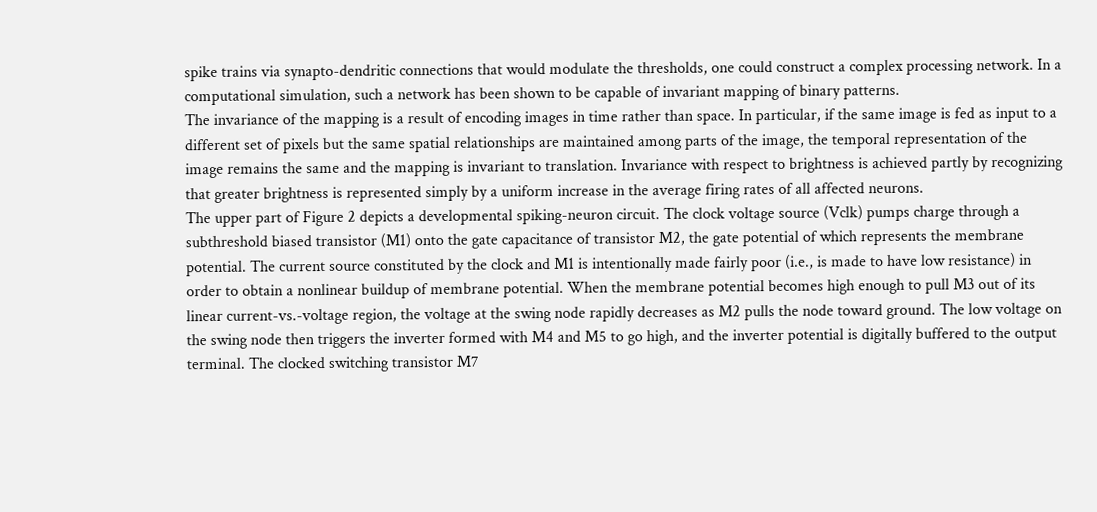spike trains via synapto-dendritic connections that would modulate the thresholds, one could construct a complex processing network. In a computational simulation, such a network has been shown to be capable of invariant mapping of binary patterns.
The invariance of the mapping is a result of encoding images in time rather than space. In particular, if the same image is fed as input to a different set of pixels but the same spatial relationships are maintained among parts of the image, the temporal representation of the image remains the same and the mapping is invariant to translation. Invariance with respect to brightness is achieved partly by recognizing that greater brightness is represented simply by a uniform increase in the average firing rates of all affected neurons.
The upper part of Figure 2 depicts a developmental spiking-neuron circuit. The clock voltage source (Vclk) pumps charge through a subthreshold biased transistor (M1) onto the gate capacitance of transistor M2, the gate potential of which represents the membrane potential. The current source constituted by the clock and M1 is intentionally made fairly poor (i.e., is made to have low resistance) in order to obtain a nonlinear buildup of membrane potential. When the membrane potential becomes high enough to pull M3 out of its linear current-vs.-voltage region, the voltage at the swing node rapidly decreases as M2 pulls the node toward ground. The low voltage on the swing node then triggers the inverter formed with M4 and M5 to go high, and the inverter potential is digitally buffered to the output terminal. The clocked switching transistor M7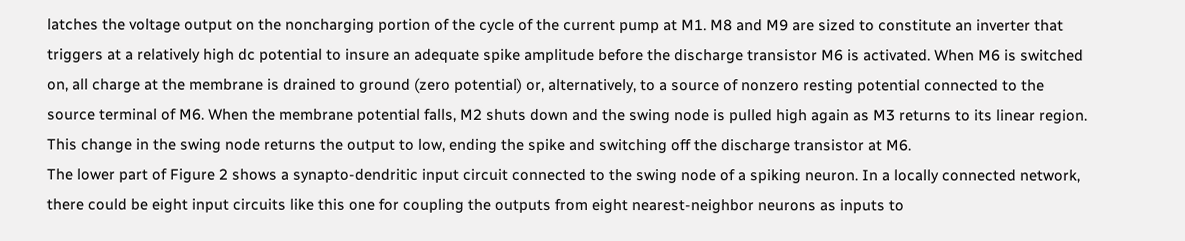latches the voltage output on the noncharging portion of the cycle of the current pump at M1. M8 and M9 are sized to constitute an inverter that triggers at a relatively high dc potential to insure an adequate spike amplitude before the discharge transistor M6 is activated. When M6 is switched on, all charge at the membrane is drained to ground (zero potential) or, alternatively, to a source of nonzero resting potential connected to the source terminal of M6. When the membrane potential falls, M2 shuts down and the swing node is pulled high again as M3 returns to its linear region. This change in the swing node returns the output to low, ending the spike and switching off the discharge transistor at M6.
The lower part of Figure 2 shows a synapto-dendritic input circuit connected to the swing node of a spiking neuron. In a locally connected network, there could be eight input circuits like this one for coupling the outputs from eight nearest-neighbor neurons as inputs to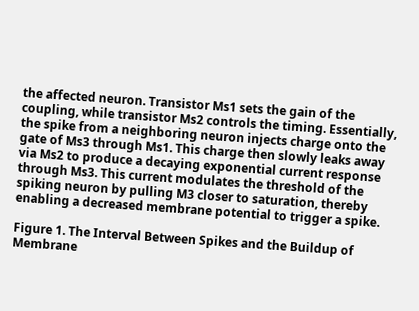the affected neuron. Transistor Ms1 sets the gain of the coupling, while transistor Ms2 controls the timing. Essentially, the spike from a neighboring neuron injects charge onto the gate of Ms3 through Ms1. This charge then slowly leaks away via Ms2 to produce a decaying exponential current response through Ms3. This current modulates the threshold of the spiking neuron by pulling M3 closer to saturation, thereby enabling a decreased membrane potential to trigger a spike.

Figure 1. The Interval Between Spikes and the Buildup of Membrane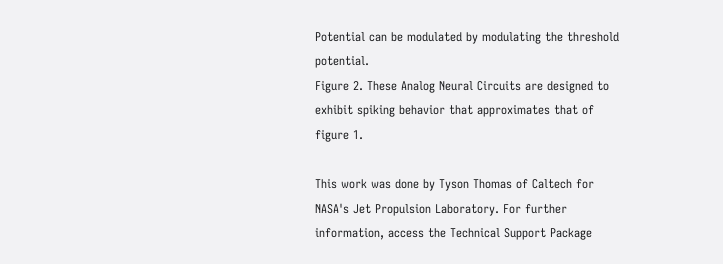Potential can be modulated by modulating the threshold potential.
Figure 2. These Analog Neural Circuits are designed to exhibit spiking behavior that approximates that of figure 1.

This work was done by Tyson Thomas of Caltech for NASA's Jet Propulsion Laboratory. For further information, access the Technical Support Package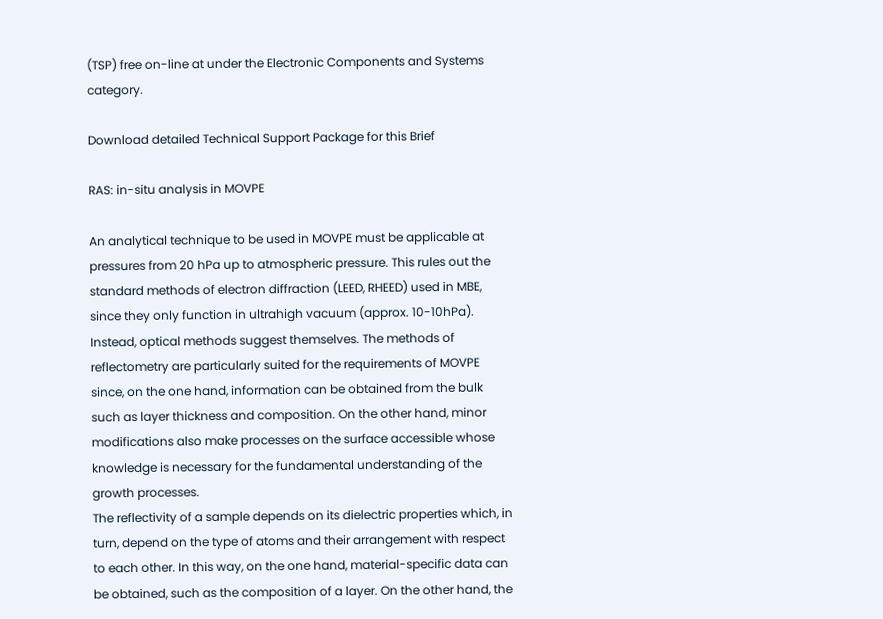(TSP) free on-line at under the Electronic Components and Systems category.

Download detailed Technical Support Package for this Brief

RAS: in-situ analysis in MOVPE

An analytical technique to be used in MOVPE must be applicable at pressures from 20 hPa up to atmospheric pressure. This rules out the standard methods of electron diffraction (LEED, RHEED) used in MBE, since they only function in ultrahigh vacuum (approx. 10-10hPa).
Instead, optical methods suggest themselves. The methods of reflectometry are particularly suited for the requirements of MOVPE since, on the one hand, information can be obtained from the bulk such as layer thickness and composition. On the other hand, minor modifications also make processes on the surface accessible whose knowledge is necessary for the fundamental understanding of the growth processes.
The reflectivity of a sample depends on its dielectric properties which, in turn, depend on the type of atoms and their arrangement with respect to each other. In this way, on the one hand, material-specific data can be obtained, such as the composition of a layer. On the other hand, the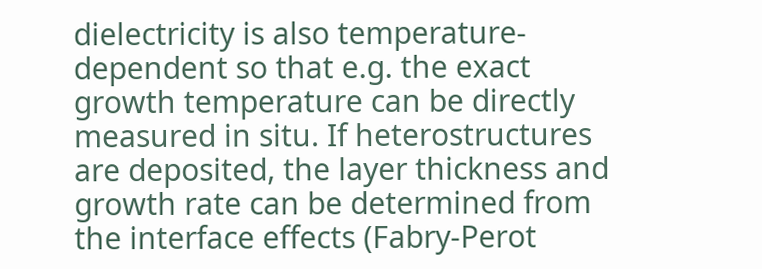dielectricity is also temperature-dependent so that e.g. the exact growth temperature can be directly measured in situ. If heterostructures are deposited, the layer thickness and growth rate can be determined from the interface effects (Fabry-Perot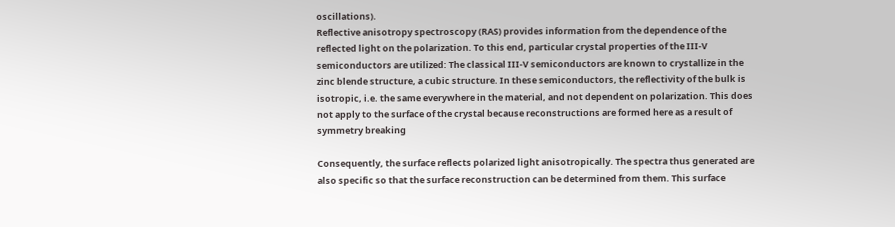oscillations).
Reflective anisotropy spectroscopy (RAS) provides information from the dependence of the reflected light on the polarization. To this end, particular crystal properties of the III-V semiconductors are utilized: The classical III-V semiconductors are known to crystallize in the zinc blende structure, a cubic structure. In these semiconductors, the reflectivity of the bulk is isotropic, i.e. the same everywhere in the material, and not dependent on polarization. This does not apply to the surface of the crystal because reconstructions are formed here as a result of symmetry breaking

Consequently, the surface reflects polarized light anisotropically. The spectra thus generated are also specific so that the surface reconstruction can be determined from them. This surface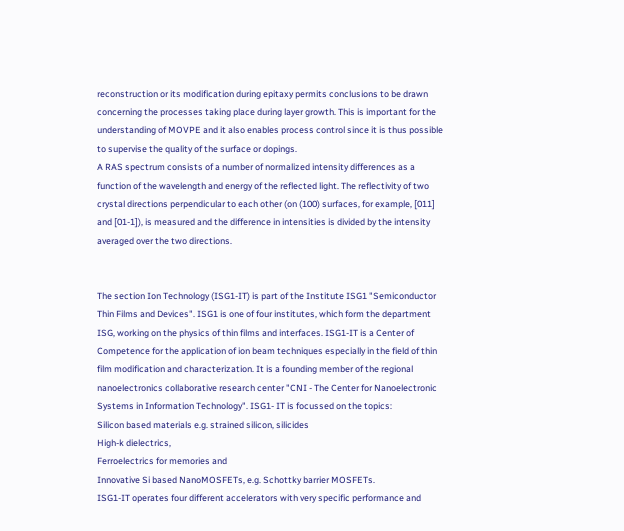reconstruction or its modification during epitaxy permits conclusions to be drawn concerning the processes taking place during layer growth. This is important for the understanding of MOVPE and it also enables process control since it is thus possible to supervise the quality of the surface or dopings.
A RAS spectrum consists of a number of normalized intensity differences as a function of the wavelength and energy of the reflected light. The reflectivity of two crystal directions perpendicular to each other (on (100) surfaces, for example, [011] and [01-1]), is measured and the difference in intensities is divided by the intensity averaged over the two directions.


The section Ion Technology (ISG1-IT) is part of the Institute ISG1 "Semiconductor Thin Films and Devices". ISG1 is one of four institutes, which form the department ISG, working on the physics of thin films and interfaces. ISG1-IT is a Center of Competence for the application of ion beam techniques especially in the field of thin film modification and characterization. It is a founding member of the regional nanoelectronics collaborative research center "CNI - The Center for Nanoelectronic Systems in Information Technology". ISG1- IT is focussed on the topics:
Silicon based materials e.g. strained silicon, silicides
High-k dielectrics,
Ferroelectrics for memories and
Innovative Si based NanoMOSFETs, e.g. Schottky barrier MOSFETs.
ISG1-IT operates four different accelerators with very specific performance and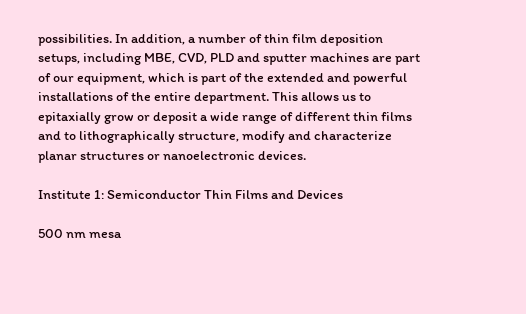possibilities. In addition, a number of thin film deposition setups, including MBE, CVD, PLD and sputter machines are part of our equipment, which is part of the extended and powerful installations of the entire department. This allows us to epitaxially grow or deposit a wide range of different thin films and to lithographically structure, modify and characterize planar structures or nanoelectronic devices.

Institute 1: Semiconductor Thin Films and Devices

500 nm mesa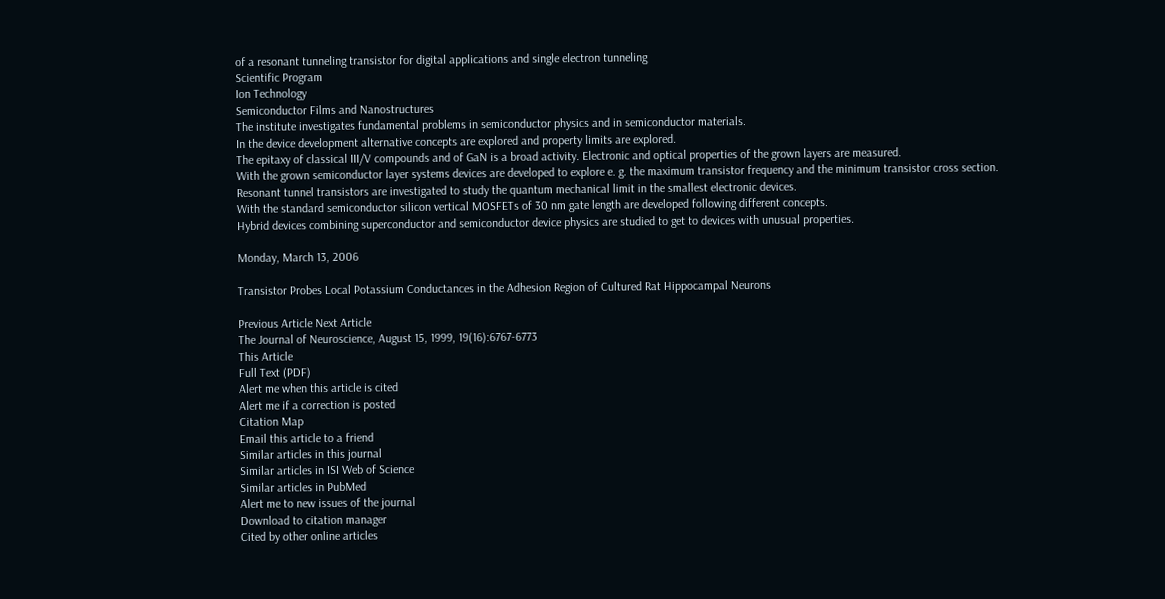of a resonant tunneling transistor for digital applications and single electron tunneling
Scientific Program
Ion Technology
Semiconductor Films and Nanostructures
The institute investigates fundamental problems in semiconductor physics and in semiconductor materials.
In the device development alternative concepts are explored and property limits are explored.
The epitaxy of classical III/V compounds and of GaN is a broad activity. Electronic and optical properties of the grown layers are measured.
With the grown semiconductor layer systems devices are developed to explore e. g. the maximum transistor frequency and the minimum transistor cross section.
Resonant tunnel transistors are investigated to study the quantum mechanical limit in the smallest electronic devices.
With the standard semiconductor silicon vertical MOSFETs of 30 nm gate length are developed following different concepts.
Hybrid devices combining superconductor and semiconductor device physics are studied to get to devices with unusual properties.

Monday, March 13, 2006

Transistor Probes Local Potassium Conductances in the Adhesion Region of Cultured Rat Hippocampal Neurons

Previous Article Next Article
The Journal of Neuroscience, August 15, 1999, 19(16):6767-6773
This Article
Full Text (PDF)
Alert me when this article is cited
Alert me if a correction is posted
Citation Map
Email this article to a friend
Similar articles in this journal
Similar articles in ISI Web of Science
Similar articles in PubMed
Alert me to new issues of the journal
Download to citation manager
Cited by other online articles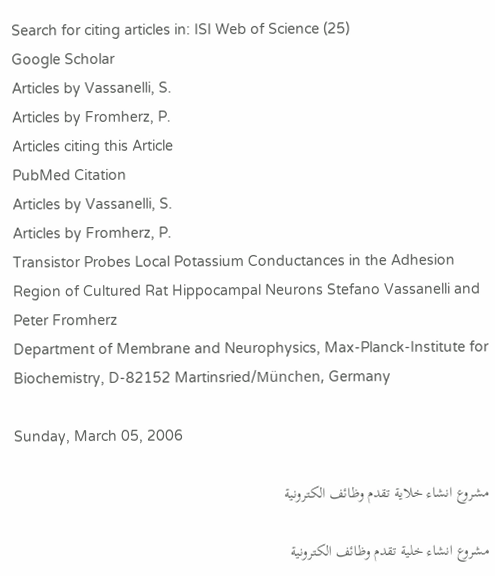Search for citing articles in: ISI Web of Science (25)
Google Scholar
Articles by Vassanelli, S.
Articles by Fromherz, P.
Articles citing this Article
PubMed Citation
Articles by Vassanelli, S.
Articles by Fromherz, P.
Transistor Probes Local Potassium Conductances in the Adhesion Region of Cultured Rat Hippocampal Neurons Stefano Vassanelli and Peter Fromherz
Department of Membrane and Neurophysics, Max-Planck-Institute for Biochemistry, D-82152 Martinsried/München, Germany

Sunday, March 05, 2006

مشروع انشاء خلاية تقدم وظائف الكترونية

مشروع انشاء خلية تقدم وظائف الكترونية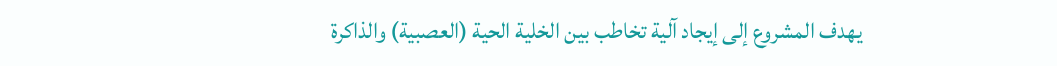يهدف المشروع إلى إيجاد آلية تخاطب بين الخلية الحية (العصبية) والذاكرة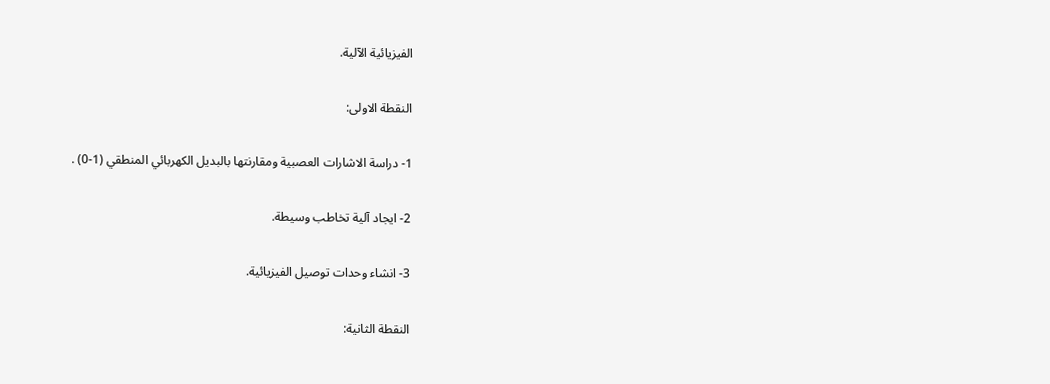الفيزيائية الآلية.

النقطة الاولى:

1- دراسة الاشارات العصبية ومقارنتها بالبديل الكهربائي المنطقي (1-0) .

2- ايجاد آلية تخاطب وسيطة.

3- انشاء وحدات توصيل الفيزيائية.

النقطة الثانية: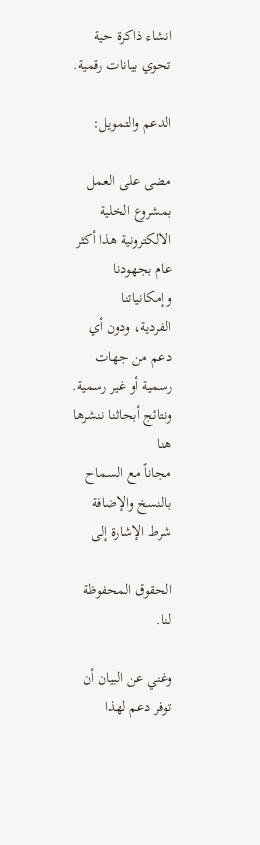انشاء ذاكرة حية تحوي بيانات رقمية.

الدعم والتمويل:

مضى على العمل بمشروع الخلية الالكترونية هذا أكثر عام بجهودنا وإمكانياتنا
الفردية، ودون أي دعم من جهات رسمية أو غير رسمية. ونتائج أبحاثنا ننشرها هنا
مجاناً مع السماح بالنسخ والإضافة شرط الإشارة إلى

الحقوق المحفوظة لنا.

وغني عن البيان أن توفر دعم لهذا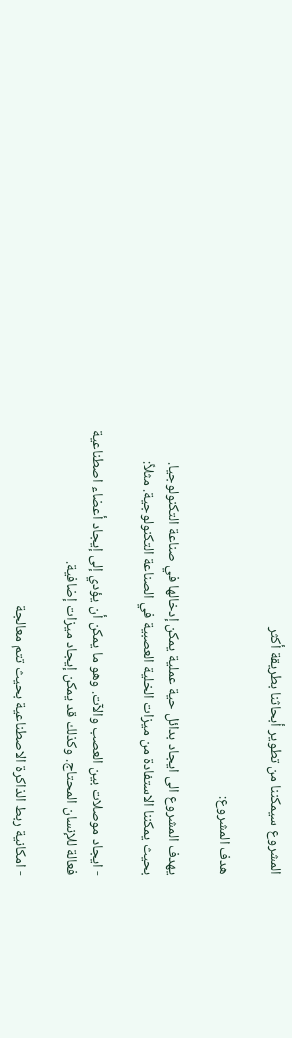المشروع سيمكننا من تطوير أبحاثنا بطريقة أكثر

هدف المشروع:

يهدف المشروع الى ايجاد بدائل حية عملية يمكن إدخالها في صناعة التكنولوجيا.
بحيث يمكننا الاستفادة من ميزات الخلية العصبية في الصناعة التكنولوجية. مثلاً:

- ايجاد موصلات بين العصب والآت. وهو ما يمكن أن يؤدي إلى إيجاد أعضاء اصطناعية
فعالة للإنسان المحتاج. وكذلك قد يمكن إيجاد ميزات إضافية.

- امكانية ربط الذاكرة الاصطناعية بحيث تتم معالجة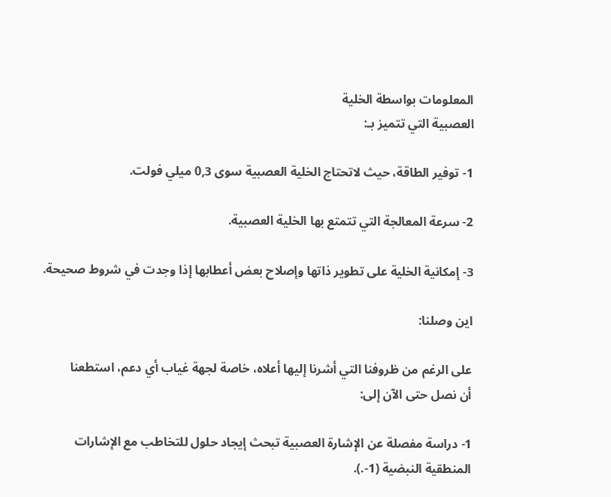المعلومات بواسطة الخلية
العصبية التي تتميز بـ:

1- توفير الطاقة، حيث لاتحتاج الخلية العصبية سوى 0,3 ميلي فولت.

2- سرعة المعالجة التي تتمتع بها الخلية العصبية.

3- إمكانية الخلية على تطوير ذاتها وإصلاح بعض أعطابها إذا وجدت في شروط صحيحة.

اين وصلنا:

على الرغم من ظروفنا التي أشرنا إليها أعلاه، خاصة لجهة غياب أي دعم، استطعنا
أن نصل حتى الآن إلى:

1- دراسة مفصلة عن الإشارة العصبية تبحث إيجاد حلول للتخاطب مع الإشارات
المنطقية النبضية (1-.).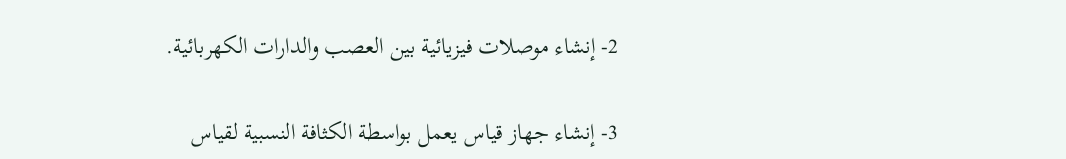2- إنشاء موصلات فيزيائية بين العصب والدارات الكهربائية.

3- إنشاء جهاز قياس يعمل بواسطة الكثافة النسبية لقياس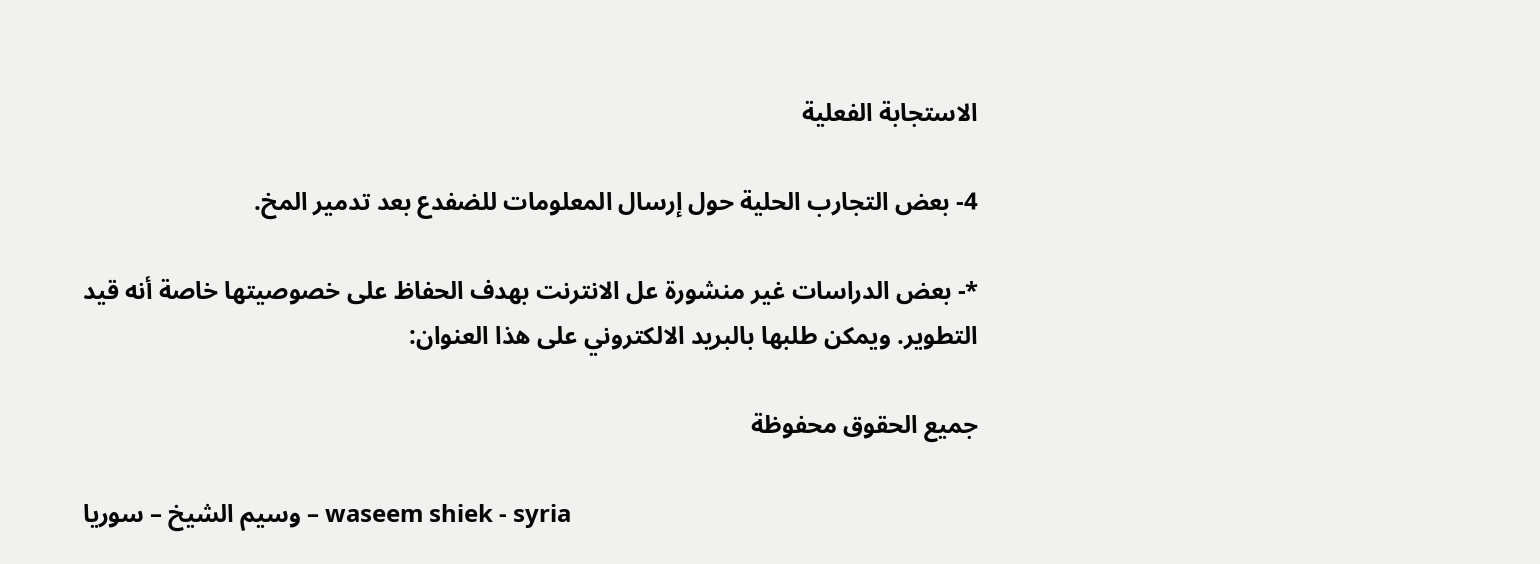الاستجابة الفعلية

4- بعض التجارب الحلية حول إرسال المعلومات للضفدع بعد تدمير المخ.

*- بعض الدراسات غير منشورة عل الانترنت بهدف الحفاظ على خصوصيتها خاصة أنه قيد
التطوير. ويمكن طلبها بالبريد الالكتروني على هذا العنوان:

جميع الحقوق محفوظة

وسيم الشيخ – سوريا – waseem shiek - syria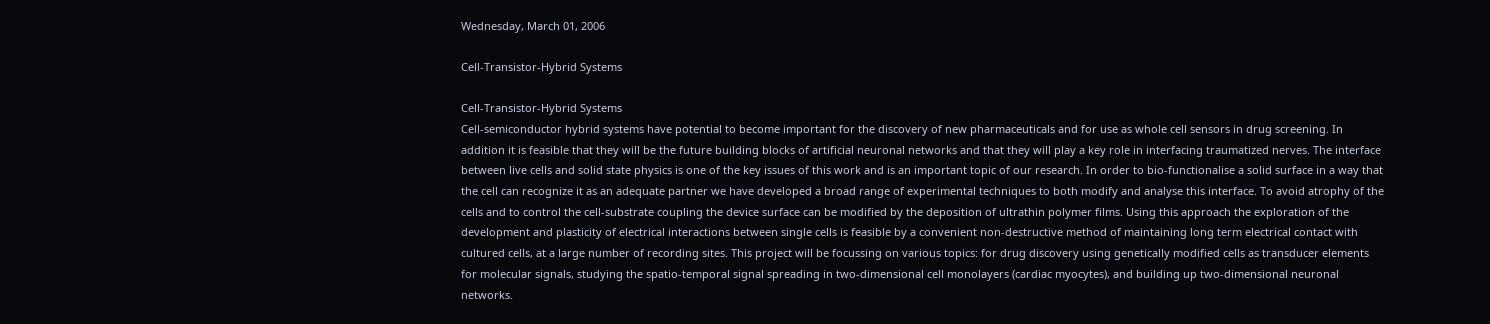Wednesday, March 01, 2006

Cell-Transistor-Hybrid Systems

Cell-Transistor-Hybrid Systems
Cell-semiconductor hybrid systems have potential to become important for the discovery of new pharmaceuticals and for use as whole cell sensors in drug screening. In addition it is feasible that they will be the future building blocks of artificial neuronal networks and that they will play a key role in interfacing traumatized nerves. The interface between live cells and solid state physics is one of the key issues of this work and is an important topic of our research. In order to bio-functionalise a solid surface in a way that the cell can recognize it as an adequate partner we have developed a broad range of experimental techniques to both modify and analyse this interface. To avoid atrophy of the cells and to control the cell-substrate coupling the device surface can be modified by the deposition of ultrathin polymer films. Using this approach the exploration of the development and plasticity of electrical interactions between single cells is feasible by a convenient non-destructive method of maintaining long term electrical contact with cultured cells, at a large number of recording sites. This project will be focussing on various topics: for drug discovery using genetically modified cells as transducer elements for molecular signals, studying the spatio-temporal signal spreading in two-dimensional cell monolayers (cardiac myocytes), and building up two-dimensional neuronal networks.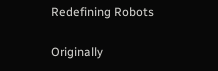Redefining Robots

Originally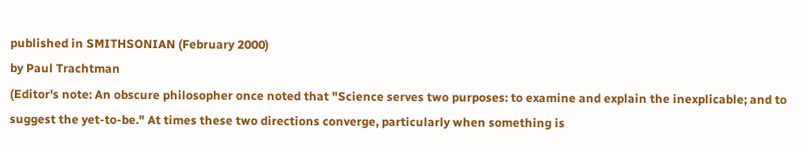published in SMITHSONIAN (February 2000)
by Paul Trachtman
(Editor's note: An obscure philosopher once noted that "Science serves two purposes: to examine and explain the inexplicable; and to suggest the yet-to-be." At times these two directions converge, particularly when something is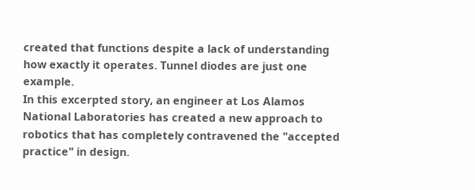created that functions despite a lack of understanding how exactly it operates. Tunnel diodes are just one example.
In this excerpted story, an engineer at Los Alamos National Laboratories has created a new approach to robotics that has completely contravened the "accepted practice" in design.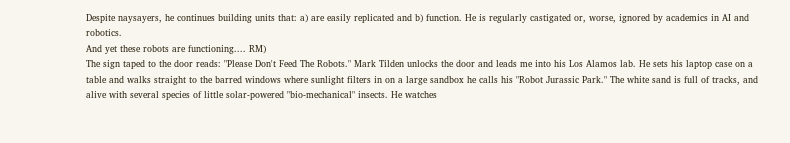Despite naysayers, he continues building units that: a) are easily replicated and b) function. He is regularly castigated or, worse, ignored by academics in AI and robotics.
And yet these robots are functioning.... RM)
The sign taped to the door reads: "Please Don't Feed The Robots." Mark Tilden unlocks the door and leads me into his Los Alamos lab. He sets his laptop case on a table and walks straight to the barred windows where sunlight filters in on a large sandbox he calls his "Robot Jurassic Park." The white sand is full of tracks, and alive with several species of little solar-powered "bio-mechanical" insects. He watches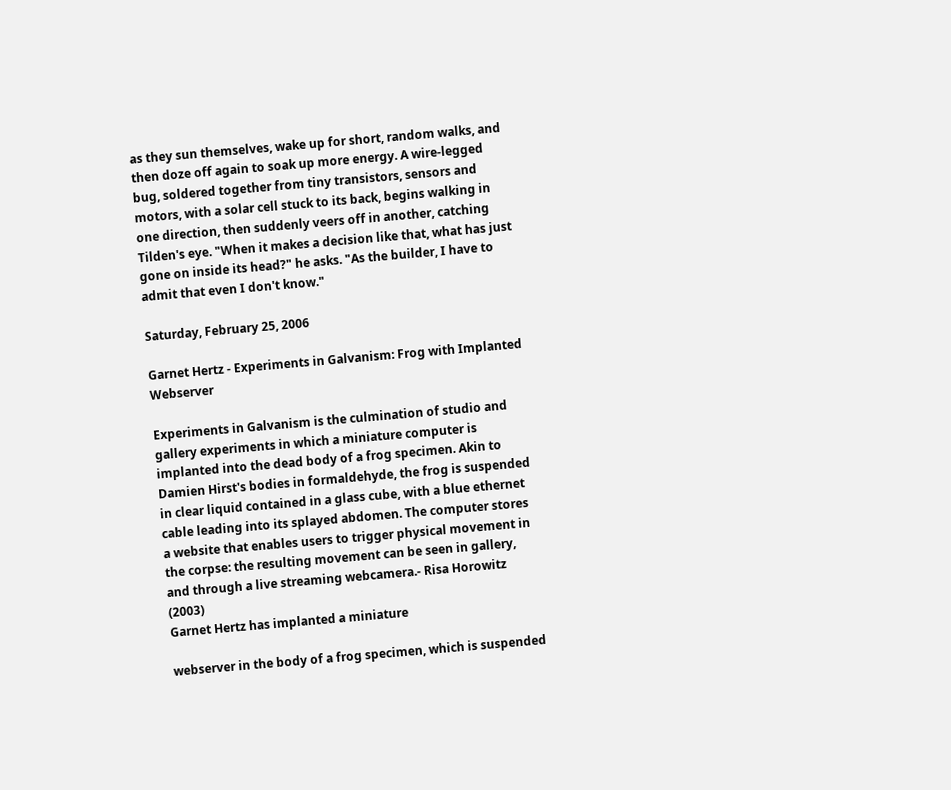as they sun themselves, wake up for short, random walks, and then doze off again to soak up more energy. A wire-legged bug, soldered together from tiny transistors, sensors and motors, with a solar cell stuck to its back, begins walking in one direction, then suddenly veers off in another, catching Tilden's eye. "When it makes a decision like that, what has just gone on inside its head?" he asks. "As the builder, I have to admit that even I don't know."

Saturday, February 25, 2006

Garnet Hertz - Experiments in Galvanism: Frog with Implanted Webserver

Experiments in Galvanism is the culmination of studio and gallery experiments in which a miniature computer is implanted into the dead body of a frog specimen. Akin to Damien Hirst's bodies in formaldehyde, the frog is suspended in clear liquid contained in a glass cube, with a blue ethernet cable leading into its splayed abdomen. The computer stores a website that enables users to trigger physical movement in the corpse: the resulting movement can be seen in gallery, and through a live streaming webcamera.- Risa Horowitz (2003)
Garnet Hertz has implanted a miniature

webserver in the body of a frog specimen, which is suspended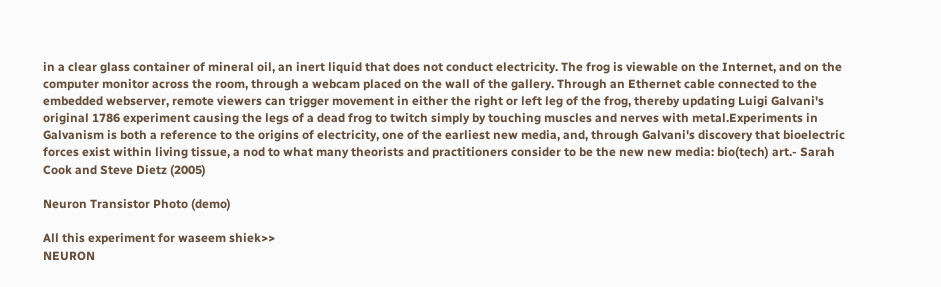in a clear glass container of mineral oil, an inert liquid that does not conduct electricity. The frog is viewable on the Internet, and on the computer monitor across the room, through a webcam placed on the wall of the gallery. Through an Ethernet cable connected to the embedded webserver, remote viewers can trigger movement in either the right or left leg of the frog, thereby updating Luigi Galvani's original 1786 experiment causing the legs of a dead frog to twitch simply by touching muscles and nerves with metal.Experiments in Galvanism is both a reference to the origins of electricity, one of the earliest new media, and, through Galvani's discovery that bioelectric forces exist within living tissue, a nod to what many theorists and practitioners consider to be the new new media: bio(tech) art.- Sarah Cook and Steve Dietz (2005)

Neuron Transistor Photo (demo)

All this experiment for waseem shiek>>
NEURON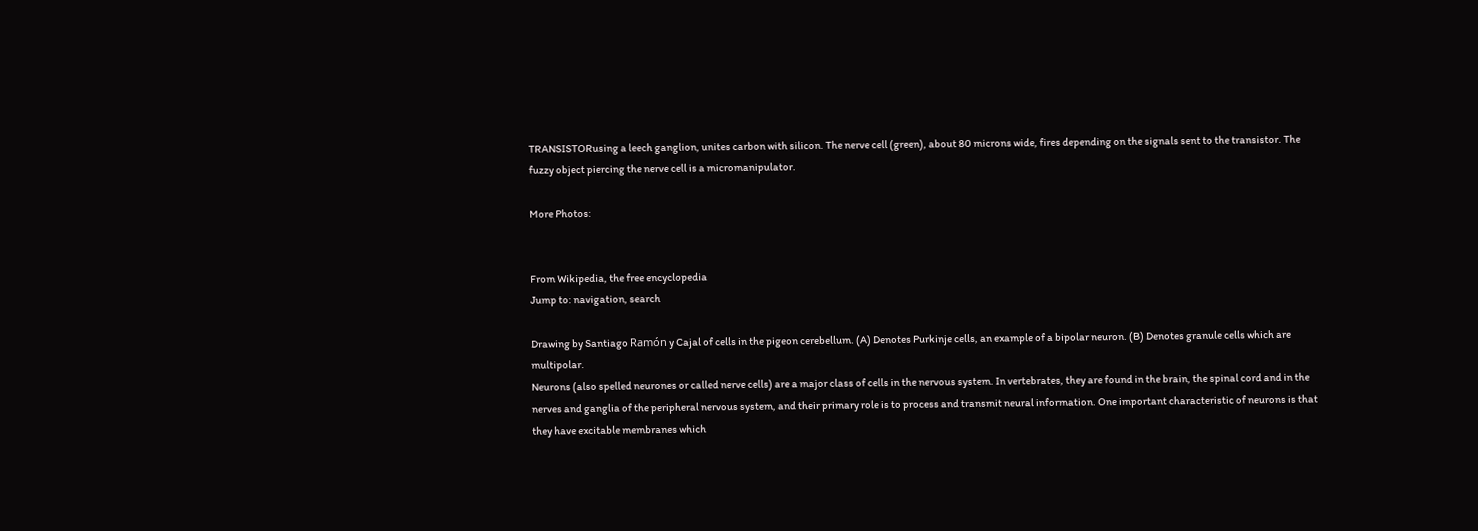TRANSISTORusing a leech ganglion, unites carbon with silicon. The nerve cell (green), about 80 microns wide, fires depending on the signals sent to the transistor. The fuzzy object piercing the nerve cell is a micromanipulator.

More Photos:


From Wikipedia, the free encyclopedia
Jump to: navigation, search

Drawing by Santiago Ramón y Cajal of cells in the pigeon cerebellum. (A) Denotes Purkinje cells, an example of a bipolar neuron. (B) Denotes granule cells which are multipolar.
Neurons (also spelled neurones or called nerve cells) are a major class of cells in the nervous system. In vertebrates, they are found in the brain, the spinal cord and in the nerves and ganglia of the peripheral nervous system, and their primary role is to process and transmit neural information. One important characteristic of neurons is that they have excitable membranes which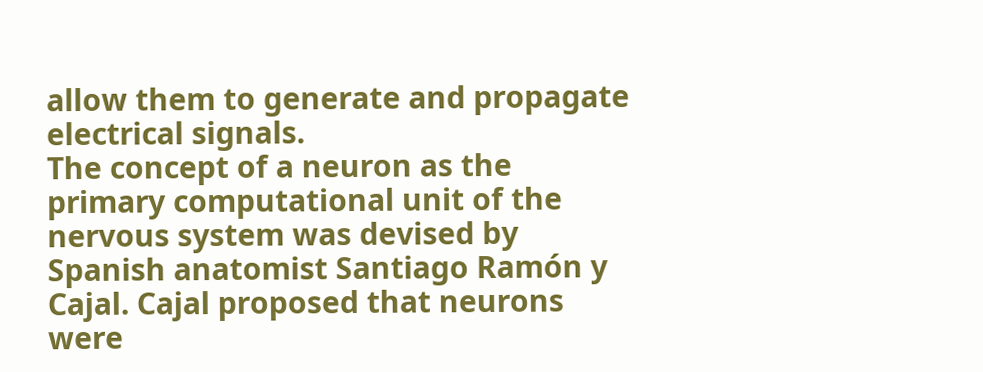allow them to generate and propagate electrical signals.
The concept of a neuron as the primary computational unit of the nervous system was devised by Spanish anatomist Santiago Ramón y Cajal. Cajal proposed that neurons were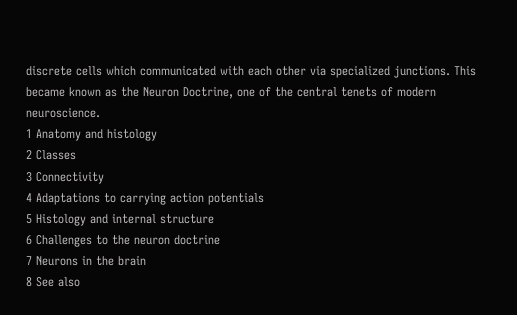discrete cells which communicated with each other via specialized junctions. This became known as the Neuron Doctrine, one of the central tenets of modern neuroscience.
1 Anatomy and histology
2 Classes
3 Connectivity
4 Adaptations to carrying action potentials
5 Histology and internal structure
6 Challenges to the neuron doctrine
7 Neurons in the brain
8 See also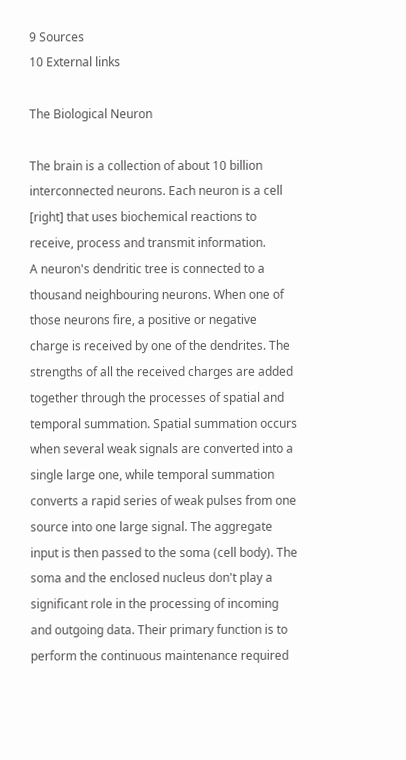9 Sources
10 External links

The Biological Neuron

The brain is a collection of about 10 billion interconnected neurons. Each neuron is a cell [right] that uses biochemical reactions to receive, process and transmit information.
A neuron's dendritic tree is connected to a thousand neighbouring neurons. When one of those neurons fire, a positive or negative charge is received by one of the dendrites. The strengths of all the received charges are added together through the processes of spatial and temporal summation. Spatial summation occurs when several weak signals are converted into a single large one, while temporal summation converts a rapid series of weak pulses from one source into one large signal. The aggregate input is then passed to the soma (cell body). The soma and the enclosed nucleus don't play a significant role in the processing of incoming and outgoing data. Their primary function is to perform the continuous maintenance required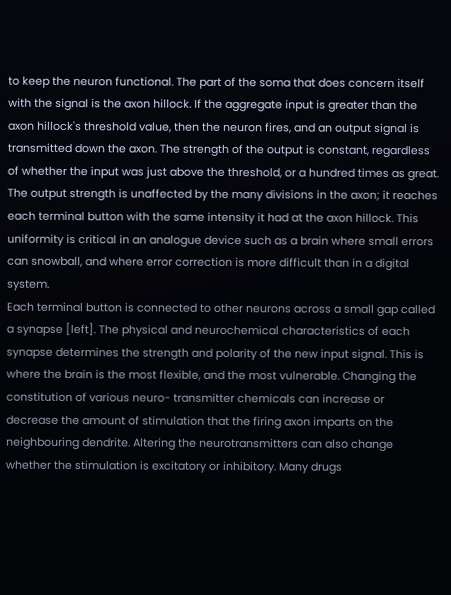to keep the neuron functional. The part of the soma that does concern itself with the signal is the axon hillock. If the aggregate input is greater than the axon hillock's threshold value, then the neuron fires, and an output signal is transmitted down the axon. The strength of the output is constant, regardless of whether the input was just above the threshold, or a hundred times as great. The output strength is unaffected by the many divisions in the axon; it reaches each terminal button with the same intensity it had at the axon hillock. This uniformity is critical in an analogue device such as a brain where small errors can snowball, and where error correction is more difficult than in a digital system.
Each terminal button is connected to other neurons across a small gap called a synapse [left]. The physical and neurochemical characteristics of each synapse determines the strength and polarity of the new input signal. This is where the brain is the most flexible, and the most vulnerable. Changing the constitution of various neuro- transmitter chemicals can increase or decrease the amount of stimulation that the firing axon imparts on the neighbouring dendrite. Altering the neurotransmitters can also change whether the stimulation is excitatory or inhibitory. Many drugs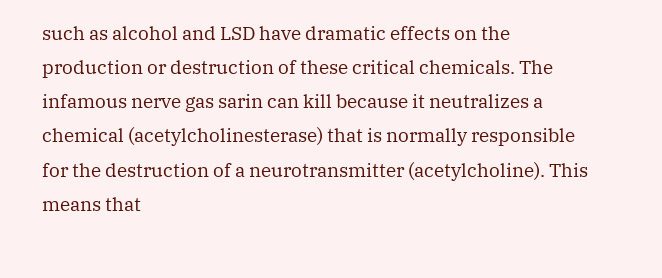such as alcohol and LSD have dramatic effects on the production or destruction of these critical chemicals. The infamous nerve gas sarin can kill because it neutralizes a chemical (acetylcholinesterase) that is normally responsible for the destruction of a neurotransmitter (acetylcholine). This means that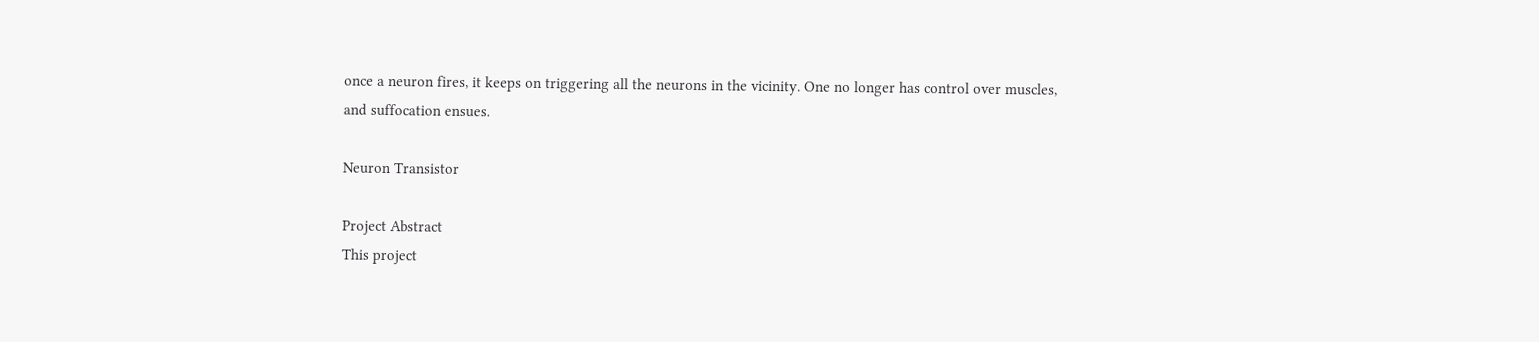once a neuron fires, it keeps on triggering all the neurons in the vicinity. One no longer has control over muscles, and suffocation ensues.

Neuron Transistor

Project Abstract
This project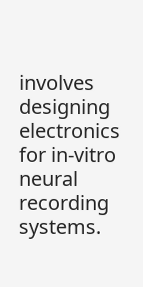involves designing electronics for in-vitro neural recording systems.